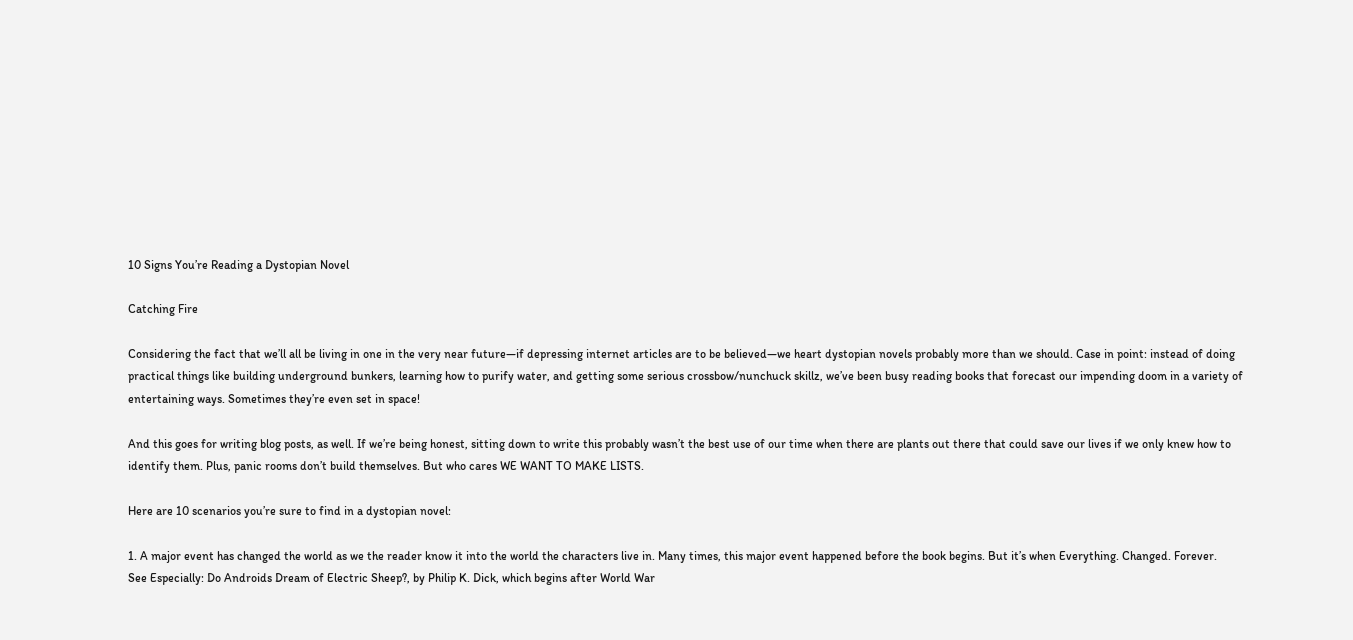10 Signs You’re Reading a Dystopian Novel

Catching Fire

Considering the fact that we’ll all be living in one in the very near future—if depressing internet articles are to be believed—we heart dystopian novels probably more than we should. Case in point: instead of doing practical things like building underground bunkers, learning how to purify water, and getting some serious crossbow/nunchuck skillz, we’ve been busy reading books that forecast our impending doom in a variety of entertaining ways. Sometimes they’re even set in space!

And this goes for writing blog posts, as well. If we’re being honest, sitting down to write this probably wasn’t the best use of our time when there are plants out there that could save our lives if we only knew how to identify them. Plus, panic rooms don’t build themselves. But who cares WE WANT TO MAKE LISTS.

Here are 10 scenarios you’re sure to find in a dystopian novel:

1. A major event has changed the world as we the reader know it into the world the characters live in. Many times, this major event happened before the book begins. But it’s when Everything. Changed. Forever.
See Especially: Do Androids Dream of Electric Sheep?, by Philip K. Dick, which begins after World War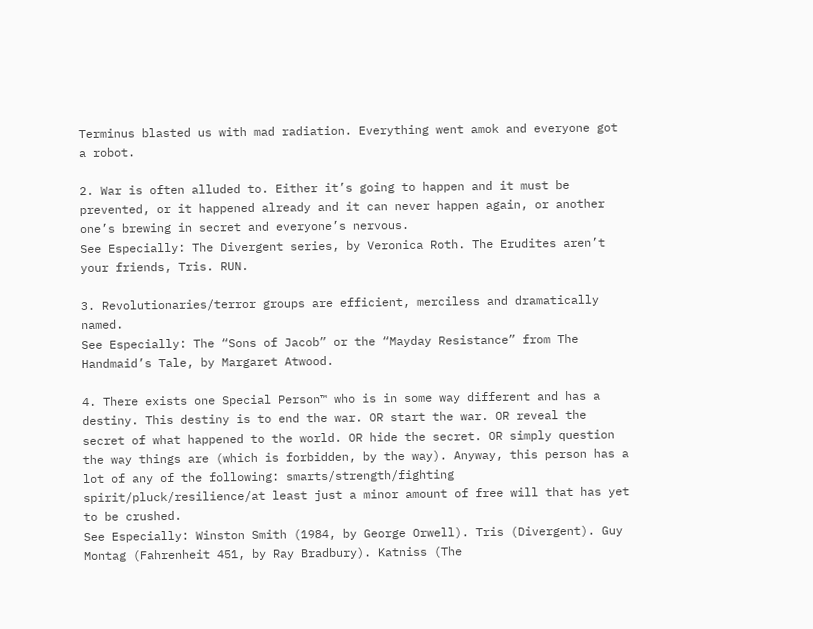Terminus blasted us with mad radiation. Everything went amok and everyone got a robot.

2. War is often alluded to. Either it’s going to happen and it must be prevented, or it happened already and it can never happen again, or another one’s brewing in secret and everyone’s nervous.
See Especially: The Divergent series, by Veronica Roth. The Erudites aren’t your friends, Tris. RUN.

3. Revolutionaries/terror groups are efficient, merciless and dramatically named.
See Especially: The “Sons of Jacob” or the “Mayday Resistance” from The Handmaid’s Tale, by Margaret Atwood.

4. There exists one Special Person™ who is in some way different and has a destiny. This destiny is to end the war. OR start the war. OR reveal the secret of what happened to the world. OR hide the secret. OR simply question the way things are (which is forbidden, by the way). Anyway, this person has a lot of any of the following: smarts/strength/fighting spirit/pluck/resilience/at least just a minor amount of free will that has yet to be crushed.
See Especially: Winston Smith (1984, by George Orwell). Tris (Divergent). Guy Montag (Fahrenheit 451, by Ray Bradbury). Katniss (The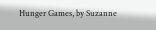Hunger Games, by Suzanne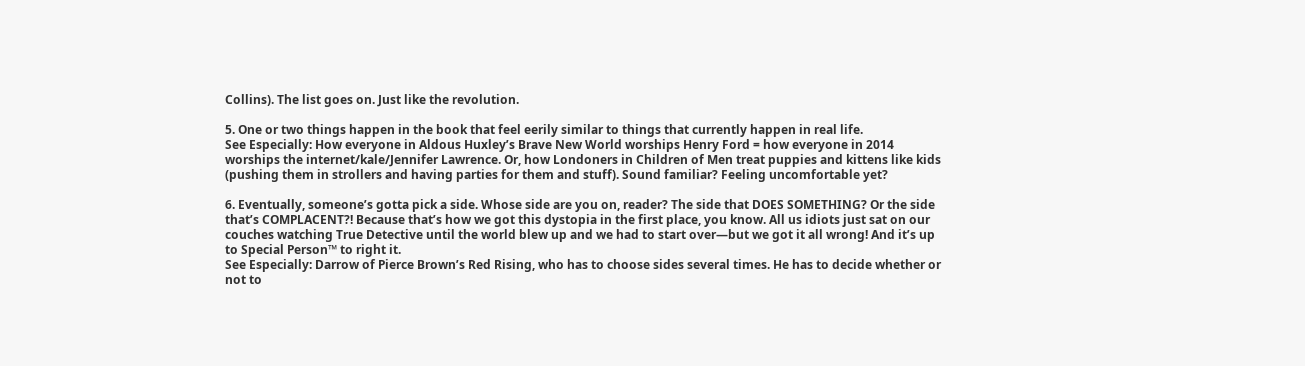Collins). The list goes on. Just like the revolution.

5. One or two things happen in the book that feel eerily similar to things that currently happen in real life.
See Especially: How everyone in Aldous Huxley’s Brave New World worships Henry Ford = how everyone in 2014 worships the internet/kale/Jennifer Lawrence. Or, how Londoners in Children of Men treat puppies and kittens like kids (pushing them in strollers and having parties for them and stuff). Sound familiar? Feeling uncomfortable yet?

6. Eventually, someone’s gotta pick a side. Whose side are you on, reader? The side that DOES SOMETHING? Or the side that’s COMPLACENT?! Because that’s how we got this dystopia in the first place, you know. All us idiots just sat on our couches watching True Detective until the world blew up and we had to start over—but we got it all wrong! And it’s up to Special Person™ to right it.
See Especially: Darrow of Pierce Brown’s Red Rising, who has to choose sides several times. He has to decide whether or not to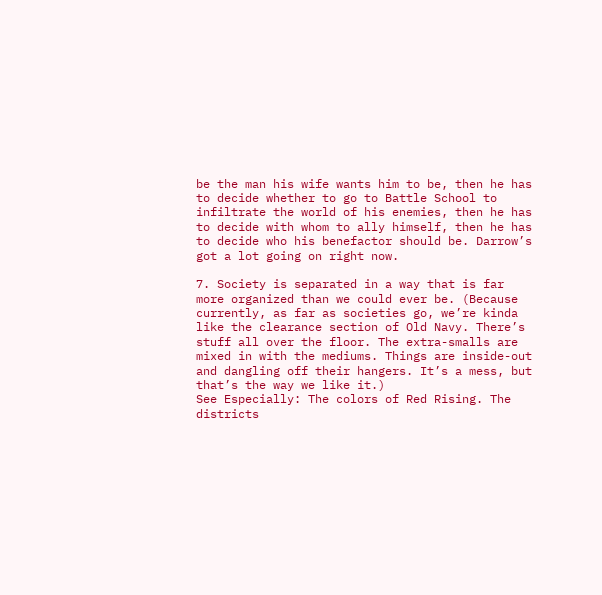be the man his wife wants him to be, then he has to decide whether to go to Battle School to infiltrate the world of his enemies, then he has to decide with whom to ally himself, then he has to decide who his benefactor should be. Darrow’s got a lot going on right now.

7. Society is separated in a way that is far more organized than we could ever be. (Because currently, as far as societies go, we’re kinda like the clearance section of Old Navy. There’s stuff all over the floor. The extra-smalls are mixed in with the mediums. Things are inside-out and dangling off their hangers. It’s a mess, but that’s the way we like it.)
See Especially: The colors of Red Rising. The districts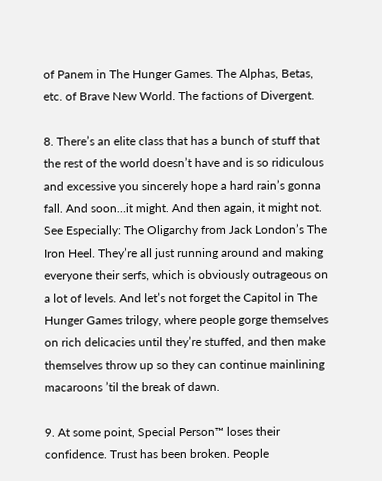of Panem in The Hunger Games. The Alphas, Betas, etc. of Brave New World. The factions of Divergent.

8. There’s an elite class that has a bunch of stuff that the rest of the world doesn’t have and is so ridiculous and excessive you sincerely hope a hard rain’s gonna fall. And soon…it might. And then again, it might not.
See Especially: The Oligarchy from Jack London’s The Iron Heel. They’re all just running around and making everyone their serfs, which is obviously outrageous on a lot of levels. And let’s not forget the Capitol in The Hunger Games trilogy, where people gorge themselves on rich delicacies until they’re stuffed, and then make themselves throw up so they can continue mainlining macaroons ’til the break of dawn.

9. At some point, Special Person™ loses their confidence. Trust has been broken. People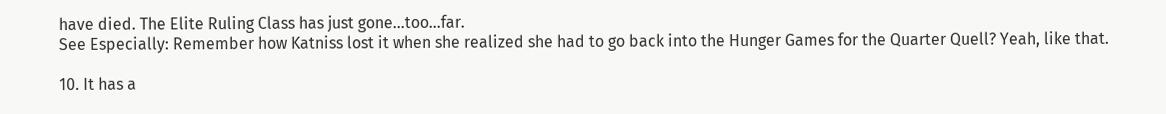have died. The Elite Ruling Class has just gone…too…far.
See Especially: Remember how Katniss lost it when she realized she had to go back into the Hunger Games for the Quarter Quell? Yeah, like that.

10. It has a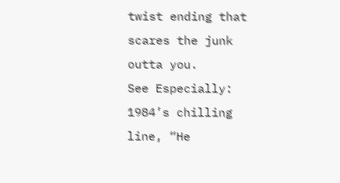twist ending that scares the junk outta you.
See Especially: 1984’s chilling line, “He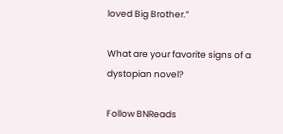loved Big Brother.”

What are your favorite signs of a dystopian novel?

Follow BNReads